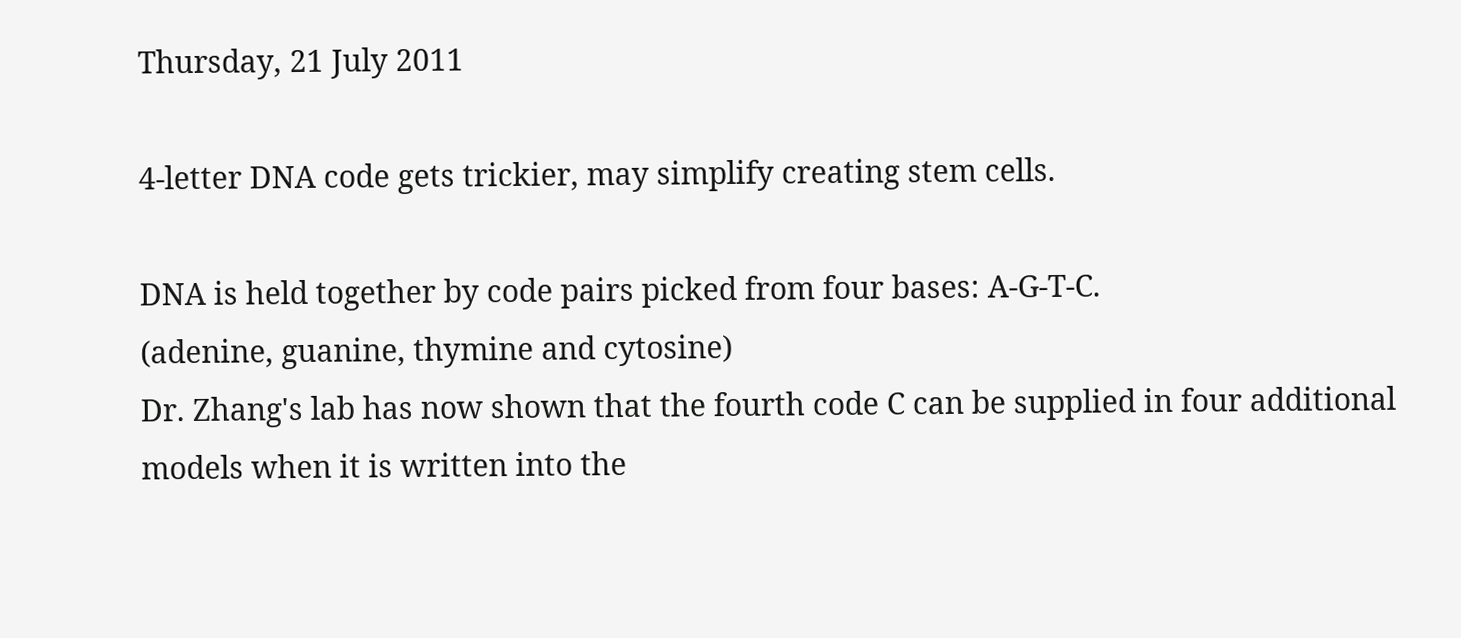Thursday, 21 July 2011

4-letter DNA code gets trickier, may simplify creating stem cells.

DNA is held together by code pairs picked from four bases: A-G-T-C.
(adenine, guanine, thymine and cytosine)
Dr. Zhang's lab has now shown that the fourth code C can be supplied in four additional models when it is written into the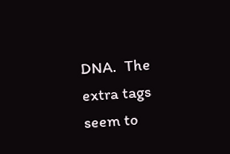DNA.  The extra tags seem to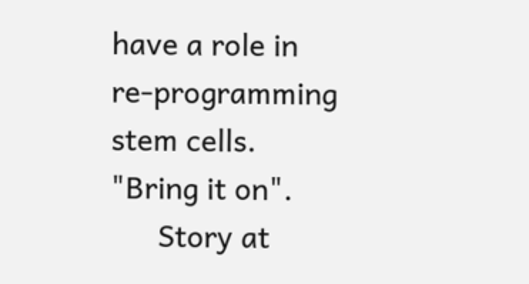have a role in re-programming stem cells.  "Bring it on".
      Story at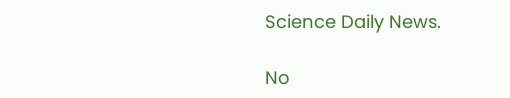Science Daily News.

No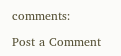comments:

Post a Comment